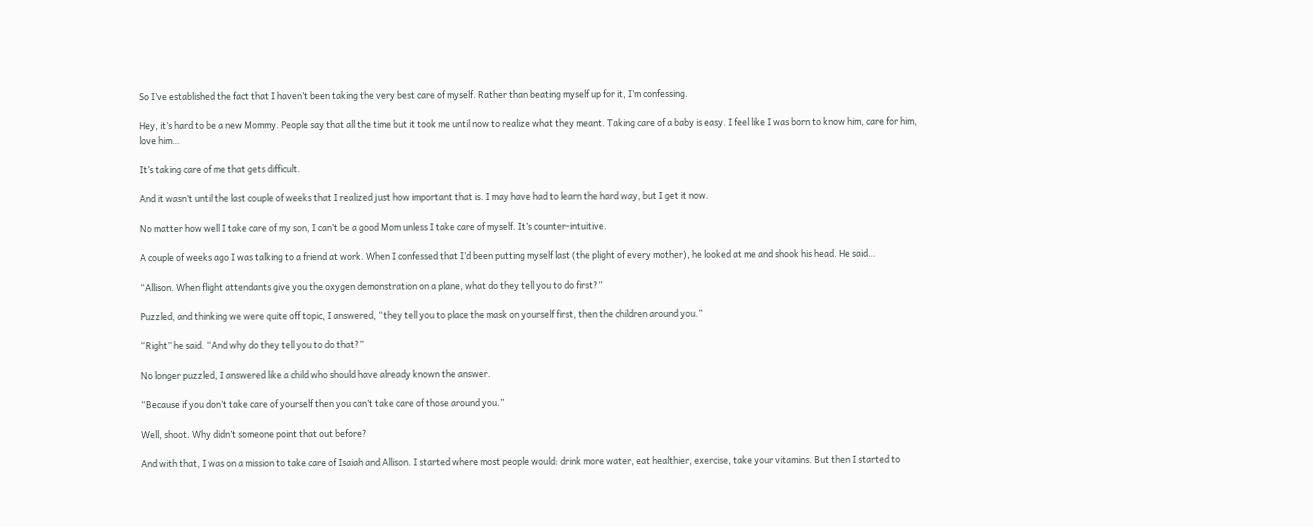So I’ve established the fact that I haven’t been taking the very best care of myself. Rather than beating myself up for it, I’m confessing.

Hey, it’s hard to be a new Mommy. People say that all the time but it took me until now to realize what they meant. Taking care of a baby is easy. I feel like I was born to know him, care for him, love him…

It’s taking care of me that gets difficult.

And it wasn’t until the last couple of weeks that I realized just how important that is. I may have had to learn the hard way, but I get it now.

No matter how well I take care of my son, I can’t be a good Mom unless I take care of myself. It’s counter-intuitive.

A couple of weeks ago I was talking to a friend at work. When I confessed that I’d been putting myself last (the plight of every mother), he looked at me and shook his head. He said…

“Allison. When flight attendants give you the oxygen demonstration on a plane, what do they tell you to do first?”

Puzzled, and thinking we were quite off topic, I answered, “they tell you to place the mask on yourself first, then the children around you.”

“Right” he said. “And why do they tell you to do that?”

No longer puzzled, I answered like a child who should have already known the answer.

“Because if you don’t take care of yourself then you can’t take care of those around you.”

Well, shoot. Why didn’t someone point that out before?

And with that, I was on a mission to take care of Isaiah and Allison. I started where most people would: drink more water, eat healthier, exercise, take your vitamins. But then I started to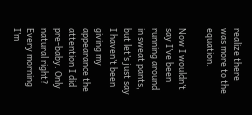realize there was more to the equation.

Now I wouldn’t say I’ve been running around in sweat pants, but let’s just say I haven’t been giving my appearance the attention I did pre-baby. Only natural right? Every morning I’m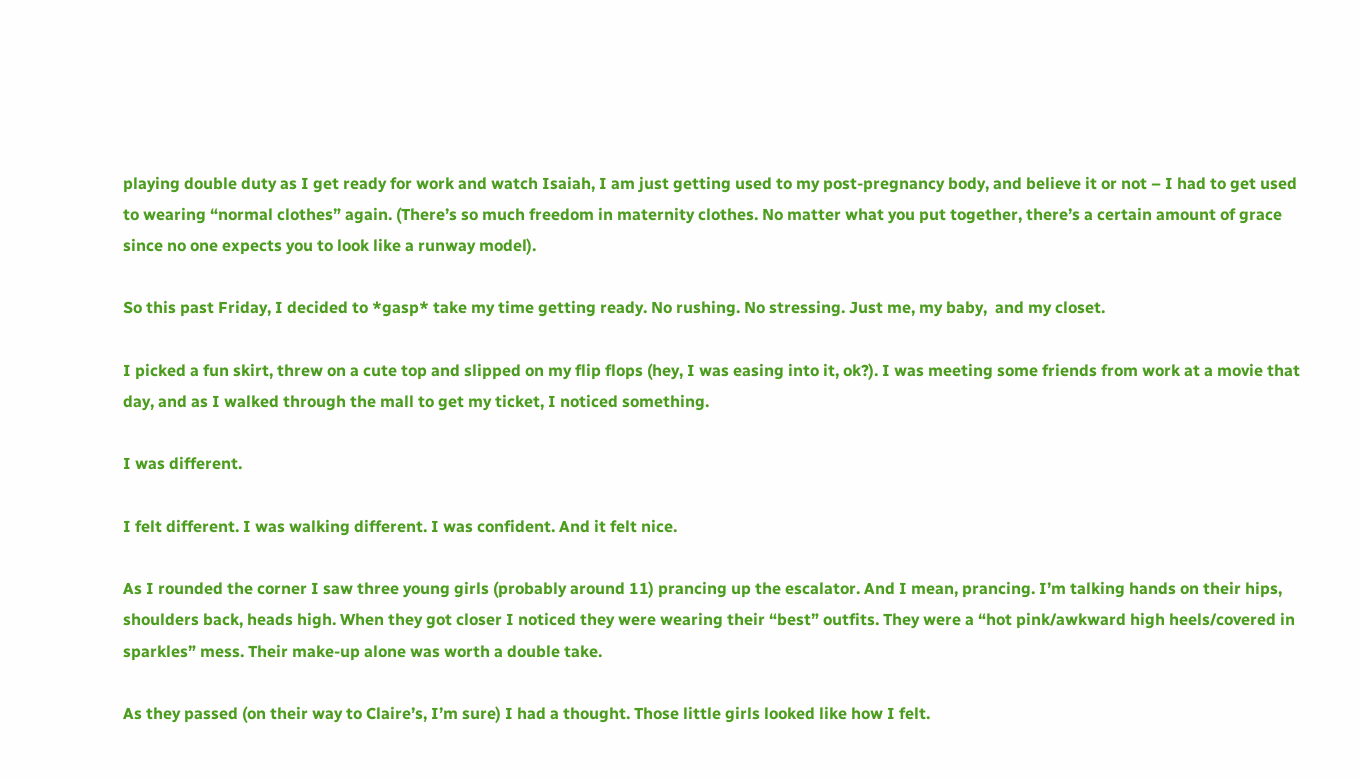playing double duty as I get ready for work and watch Isaiah, I am just getting used to my post-pregnancy body, and believe it or not – I had to get used to wearing “normal clothes” again. (There’s so much freedom in maternity clothes. No matter what you put together, there’s a certain amount of grace since no one expects you to look like a runway model).

So this past Friday, I decided to *gasp* take my time getting ready. No rushing. No stressing. Just me, my baby,  and my closet.

I picked a fun skirt, threw on a cute top and slipped on my flip flops (hey, I was easing into it, ok?). I was meeting some friends from work at a movie that day, and as I walked through the mall to get my ticket, I noticed something.

I was different.

I felt different. I was walking different. I was confident. And it felt nice.

As I rounded the corner I saw three young girls (probably around 11) prancing up the escalator. And I mean, prancing. I’m talking hands on their hips, shoulders back, heads high. When they got closer I noticed they were wearing their “best” outfits. They were a “hot pink/awkward high heels/covered in sparkles” mess. Their make-up alone was worth a double take.

As they passed (on their way to Claire’s, I’m sure) I had a thought. Those little girls looked like how I felt.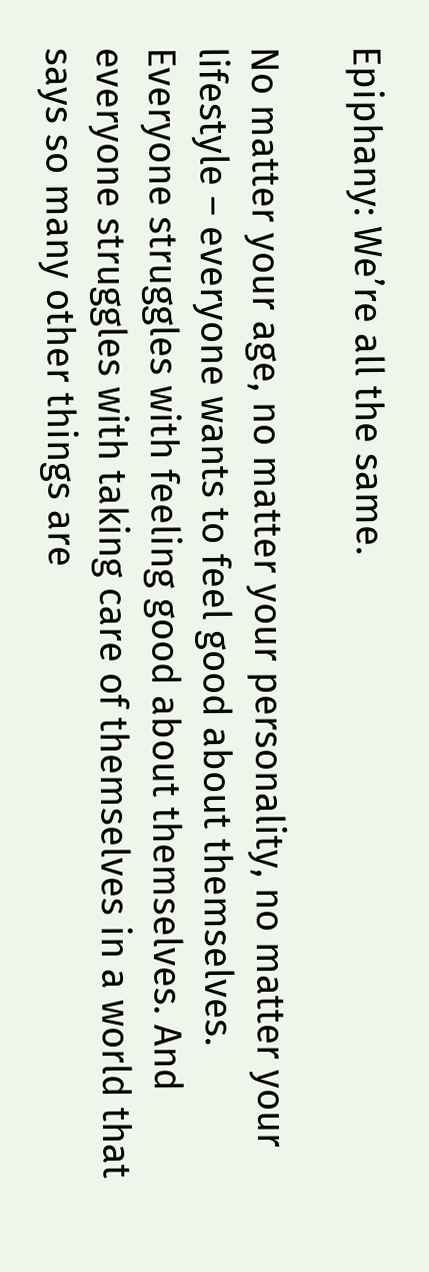Epiphany: We’re all the same.

No matter your age, no matter your personality, no matter your lifestyle – everyone wants to feel good about themselves. Everyone struggles with feeling good about themselves. And everyone struggles with taking care of themselves in a world that says so many other things are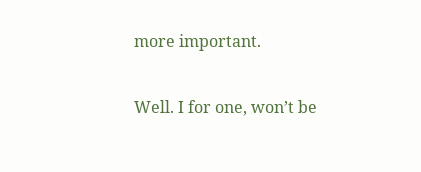more important.

Well. I for one, won’t be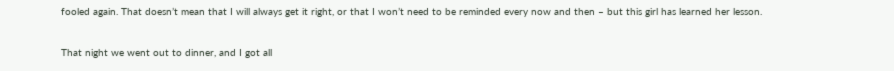fooled again. That doesn’t mean that I will always get it right, or that I won’t need to be reminded every now and then – but this girl has learned her lesson.

That night we went out to dinner, and I got all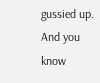gussied up. And you know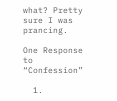what? Pretty sure I was prancing.

One Response to “Confession”

  1.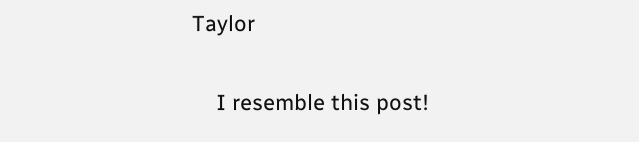Taylor

    I resemble this post!